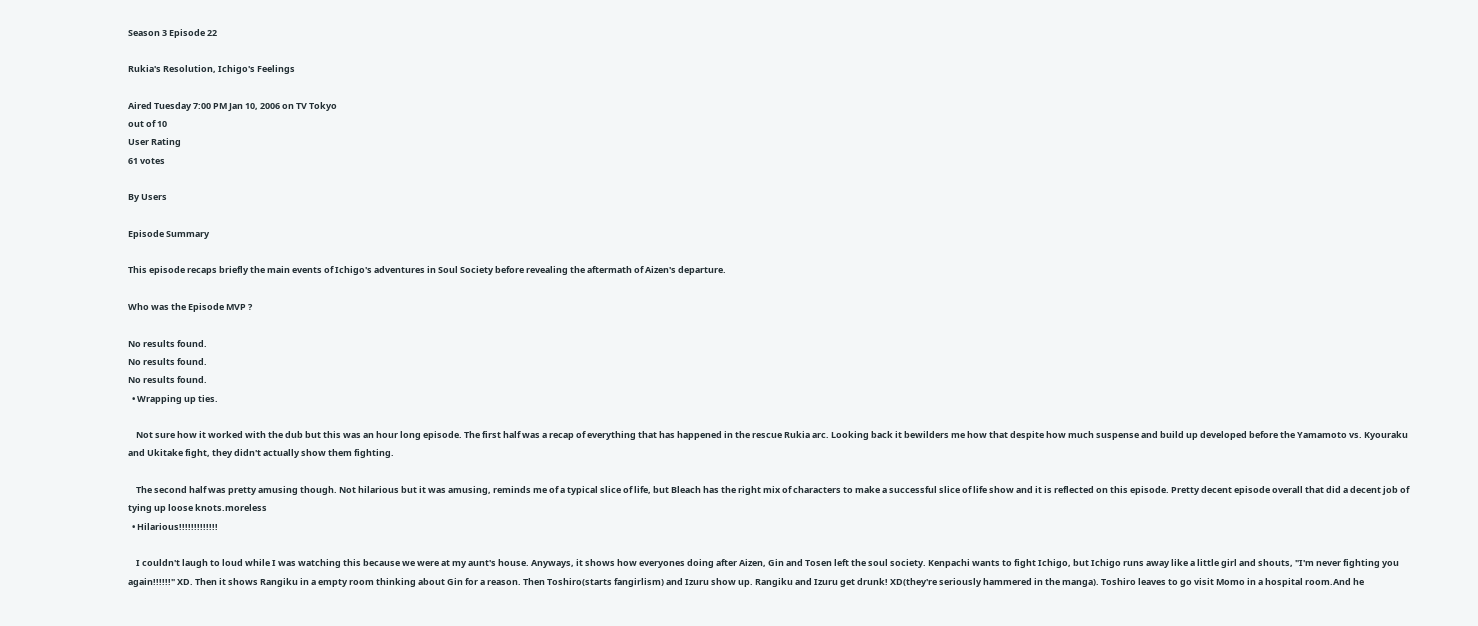Season 3 Episode 22

Rukia's Resolution, Ichigo's Feelings

Aired Tuesday 7:00 PM Jan 10, 2006 on TV Tokyo
out of 10
User Rating
61 votes

By Users

Episode Summary

This episode recaps briefly the main events of Ichigo's adventures in Soul Society before revealing the aftermath of Aizen's departure.

Who was the Episode MVP ?

No results found.
No results found.
No results found.
  • Wrapping up ties.

    Not sure how it worked with the dub but this was an hour long episode. The first half was a recap of everything that has happened in the rescue Rukia arc. Looking back it bewilders me how that despite how much suspense and build up developed before the Yamamoto vs. Kyouraku and Ukitake fight, they didn't actually show them fighting.

    The second half was pretty amusing though. Not hilarious but it was amusing, reminds me of a typical slice of life, but Bleach has the right mix of characters to make a successful slice of life show and it is reflected on this episode. Pretty decent episode overall that did a decent job of tying up loose knots.moreless
  • Hilarious!!!!!!!!!!!!!

    I couldn't laugh to loud while I was watching this because we were at my aunt's house. Anyways, it shows how everyones doing after Aizen, Gin and Tosen left the soul society. Kenpachi wants to fight Ichigo, but Ichigo runs away like a little girl and shouts, "I'm never fighting you again!!!!!!" XD. Then it shows Rangiku in a empty room thinking about Gin for a reason. Then Toshiro(starts fangirlism) and Izuru show up. Rangiku and Izuru get drunk! XD(they're seriously hammered in the manga). Toshiro leaves to go visit Momo in a hospital room.And he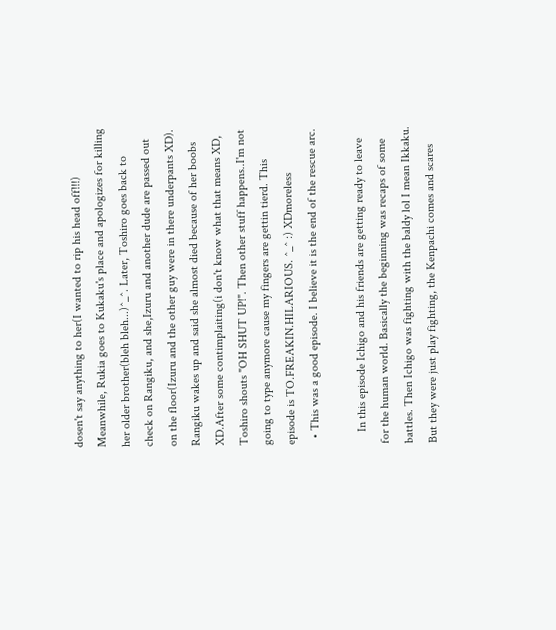dosen't say anything to her(I wanted to rip his head off!!!) Meanwhile, Rukia goes to Kukaku's place and apologizes for killing her older brother(bleh bleh...)^_^. Later, Toshiro goes back to check on Rangiku, and she,Izuru and another dude are passed out on the floor(Izuru and the other guy were in there underpants XD). Rangiku wakes up and said she almost died because of her boobs XD.After some contimplaiting(i don't know what that means XD, Toshiro shouts "OH SHUT UP!". Then other stuff happens..I'm not going to type anymore cause my fingers are gettin tierd. This episode is TO.FREAKIN.HILARIOUS. ^_^ :) XDmoreless
  • This was a good episode. I believe it is the end of the rescue arc.

    In this episode Ichigo and his friends are getting ready to leave for the human world. Basically the beginning was recaps of some battles. Then Ichigo was fighting with the baldy lol I mean Ikkaku. But they were just play fighting, the Kenpachi comes and scares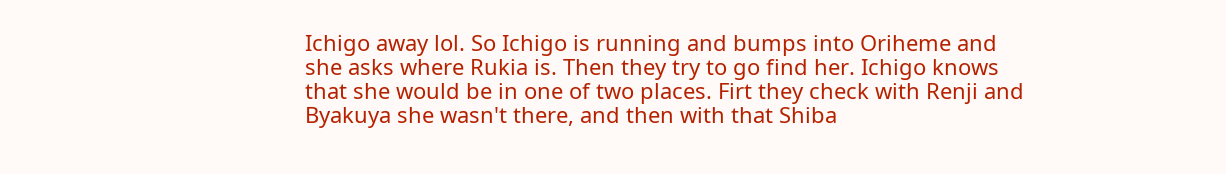Ichigo away lol. So Ichigo is running and bumps into Oriheme and she asks where Rukia is. Then they try to go find her. Ichigo knows that she would be in one of two places. Firt they check with Renji and Byakuya she wasn't there, and then with that Shiba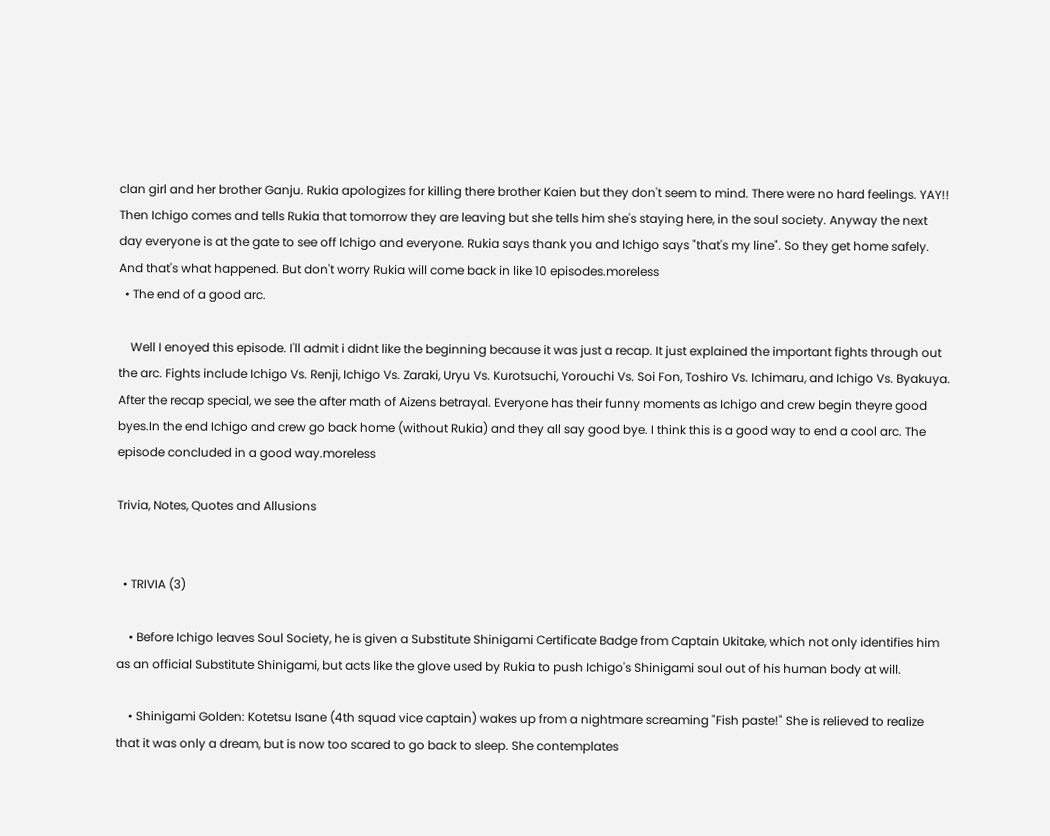clan girl and her brother Ganju. Rukia apologizes for killing there brother Kaien but they don't seem to mind. There were no hard feelings. YAY!! Then Ichigo comes and tells Rukia that tomorrow they are leaving but she tells him she's staying here, in the soul society. Anyway the next day everyone is at the gate to see off Ichigo and everyone. Rukia says thank you and Ichigo says "that's my line". So they get home safely. And that's what happened. But don't worry Rukia will come back in like 10 episodes.moreless
  • The end of a good arc.

    Well I enoyed this episode. I'll admit i didnt like the beginning because it was just a recap. It just explained the important fights through out the arc. Fights include Ichigo Vs. Renji, Ichigo Vs. Zaraki, Uryu Vs. Kurotsuchi, Yorouchi Vs. Soi Fon, Toshiro Vs. Ichimaru, and Ichigo Vs. Byakuya. After the recap special, we see the after math of Aizens betrayal. Everyone has their funny moments as Ichigo and crew begin theyre good byes.In the end Ichigo and crew go back home (without Rukia) and they all say good bye. I think this is a good way to end a cool arc. The episode concluded in a good way.moreless

Trivia, Notes, Quotes and Allusions


  • TRIVIA (3)

    • Before Ichigo leaves Soul Society, he is given a Substitute Shinigami Certificate Badge from Captain Ukitake, which not only identifies him as an official Substitute Shinigami, but acts like the glove used by Rukia to push Ichigo's Shinigami soul out of his human body at will.

    • Shinigami Golden: Kotetsu Isane (4th squad vice captain) wakes up from a nightmare screaming "Fish paste!" She is relieved to realize that it was only a dream, but is now too scared to go back to sleep. She contemplates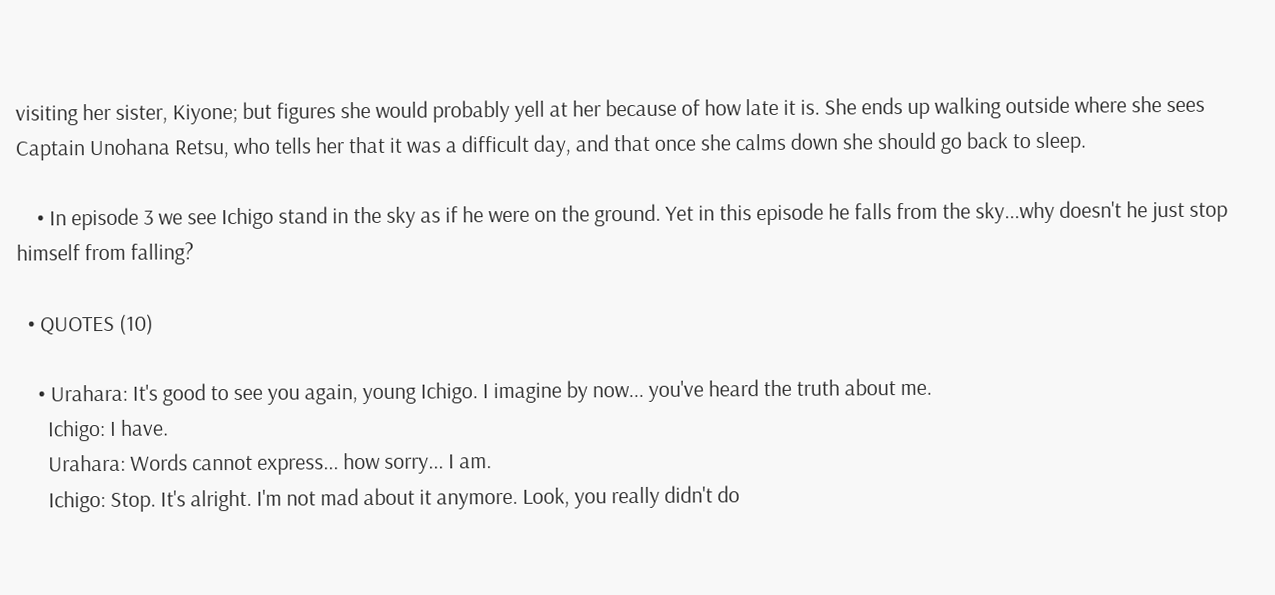visiting her sister, Kiyone; but figures she would probably yell at her because of how late it is. She ends up walking outside where she sees Captain Unohana Retsu, who tells her that it was a difficult day, and that once she calms down she should go back to sleep.

    • In episode 3 we see Ichigo stand in the sky as if he were on the ground. Yet in this episode he falls from the sky...why doesn't he just stop himself from falling?

  • QUOTES (10)

    • Urahara: It's good to see you again, young Ichigo. I imagine by now... you've heard the truth about me.
      Ichigo: I have.
      Urahara: Words cannot express... how sorry... I am.
      Ichigo: Stop. It's alright. I'm not mad about it anymore. Look, you really didn't do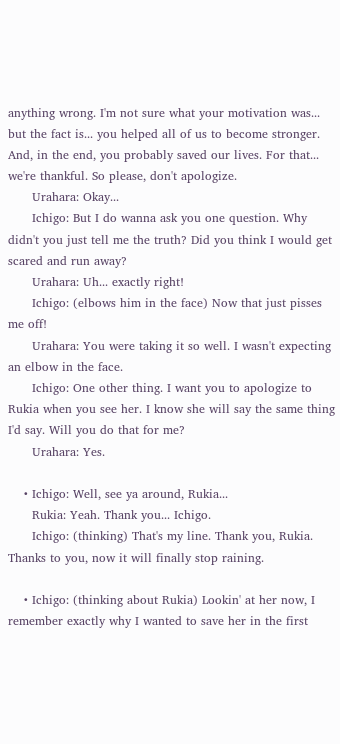anything wrong. I'm not sure what your motivation was... but the fact is... you helped all of us to become stronger. And, in the end, you probably saved our lives. For that... we're thankful. So please, don't apologize.
      Urahara: Okay...
      Ichigo: But I do wanna ask you one question. Why didn't you just tell me the truth? Did you think I would get scared and run away?
      Urahara: Uh... exactly right!
      Ichigo: (elbows him in the face) Now that just pisses me off!
      Urahara: You were taking it so well. I wasn't expecting an elbow in the face.
      Ichigo: One other thing. I want you to apologize to Rukia when you see her. I know she will say the same thing I'd say. Will you do that for me?
      Urahara: Yes.

    • Ichigo: Well, see ya around, Rukia...
      Rukia: Yeah. Thank you... Ichigo.
      Ichigo: (thinking) That's my line. Thank you, Rukia. Thanks to you, now it will finally stop raining.

    • Ichigo: (thinking about Rukia) Lookin' at her now, I remember exactly why I wanted to save her in the first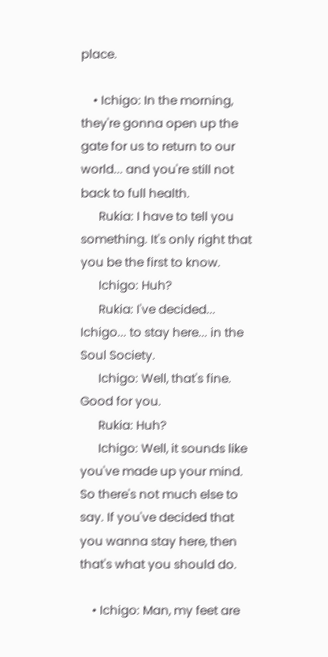place.

    • Ichigo: In the morning, they're gonna open up the gate for us to return to our world... and you're still not back to full health.
      Rukia: I have to tell you something. It's only right that you be the first to know.
      Ichigo: Huh?
      Rukia: I've decided... Ichigo... to stay here... in the Soul Society.
      Ichigo: Well, that's fine. Good for you.
      Rukia: Huh?
      Ichigo: Well, it sounds like you've made up your mind. So there's not much else to say. If you've decided that you wanna stay here, then that's what you should do.

    • Ichigo: Man, my feet are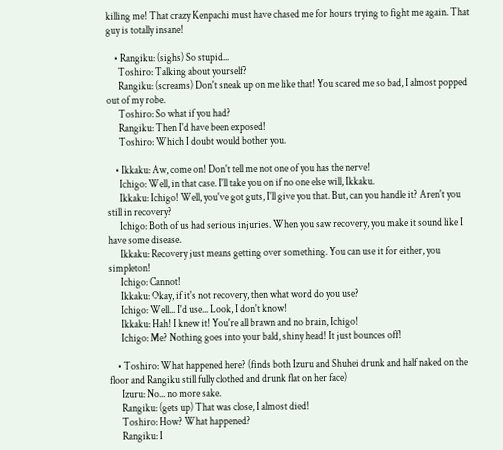killing me! That crazy Kenpachi must have chased me for hours trying to fight me again. That guy is totally insane!

    • Rangiku: (sighs) So stupid...
      Toshiro: Talking about yourself?
      Rangiku: (screams) Don't sneak up on me like that! You scared me so bad, I almost popped out of my robe.
      Toshiro: So what if you had?
      Rangiku: Then I'd have been exposed!
      Toshiro: Which I doubt would bother you.

    • Ikkaku: Aw, come on! Don't tell me not one of you has the nerve!
      Ichigo: Well, in that case. I'll take you on if no one else will, Ikkaku.
      Ikkaku: Ichigo! Well, you've got guts, I'll give you that. But, can you handle it? Aren't you still in recovery?
      Ichigo: Both of us had serious injuries. When you saw recovery, you make it sound like I have some disease.
      Ikkaku: Recovery just means getting over something. You can use it for either, you simpleton!
      Ichigo: Cannot!
      Ikkaku: Okay, if it's not recovery, then what word do you use?
      Ichigo: Well... I'd use... Look, I don't know!
      Ikkaku: Hah! I knew it! You're all brawn and no brain, Ichigo!
      Ichigo: Me? Nothing goes into your bald, shiny head! It just bounces off!

    • Toshiro: What happened here? (finds both Izuru and Shuhei drunk and half naked on the floor and Rangiku still fully clothed and drunk flat on her face)
      Izuru: No... no more sake.
      Rangiku: (gets up) That was close, I almost died!
      Toshiro: How? What happened?
      Rangiku: I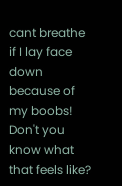cant breathe if I lay face down because of my boobs! Don't you know what that feels like?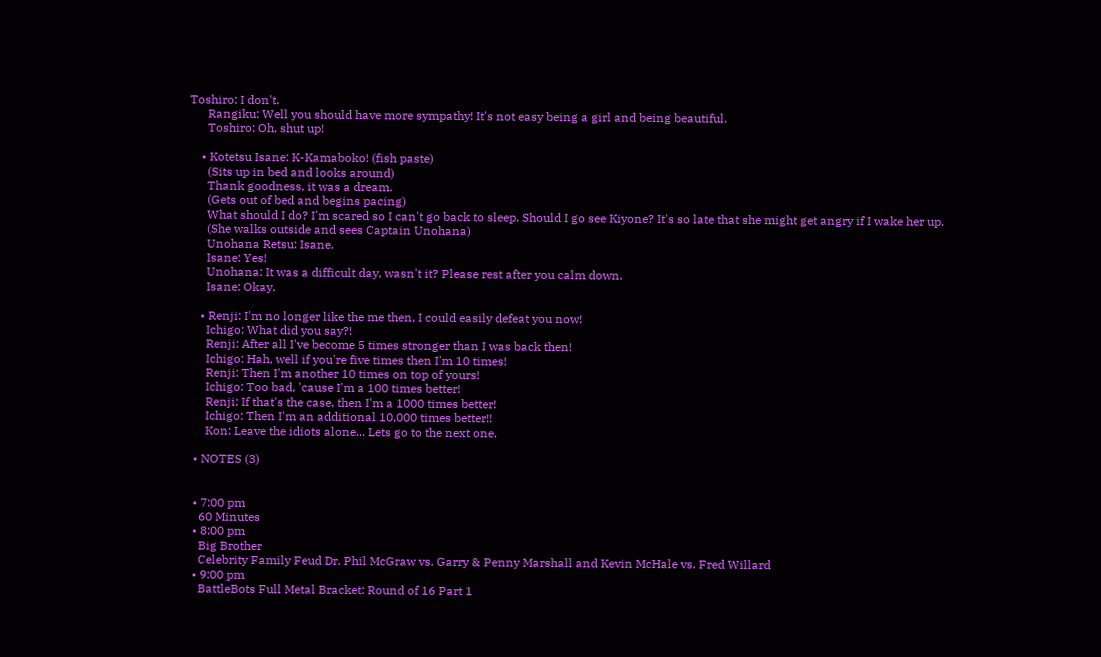Toshiro: I don't.
      Rangiku: Well you should have more sympathy! It's not easy being a girl and being beautiful.
      Toshiro: Oh, shut up!

    • Kotetsu Isane: K-Kamaboko! (fish paste)
      (Sits up in bed and looks around)
      Thank goodness, it was a dream.
      (Gets out of bed and begins pacing)
      What should I do? I'm scared so I can't go back to sleep. Should I go see Kiyone? It's so late that she might get angry if I wake her up.
      (She walks outside and sees Captain Unohana)
      Unohana Retsu: Isane.
      Isane: Yes!
      Unohana: It was a difficult day, wasn't it? Please rest after you calm down.
      Isane: Okay.

    • Renji: I'm no longer like the me then, I could easily defeat you now!
      Ichigo: What did you say?!
      Renji: After all I've become 5 times stronger than I was back then!
      Ichigo: Hah, well if you're five times then I'm 10 times!
      Renji: Then I'm another 10 times on top of yours!
      Ichigo: Too bad, 'cause I'm a 100 times better!
      Renji: If that's the case, then I'm a 1000 times better!
      Ichigo: Then I'm an additional 10,000 times better!!
      Kon: Leave the idiots alone... Lets go to the next one.

  • NOTES (3)


  • 7:00 pm
    60 Minutes
  • 8:00 pm
    Big Brother
    Celebrity Family Feud Dr. Phil McGraw vs. Garry & Penny Marshall and Kevin McHale vs. Fred Willard
  • 9:00 pm
    BattleBots Full Metal Bracket: Round of 16 Part 1